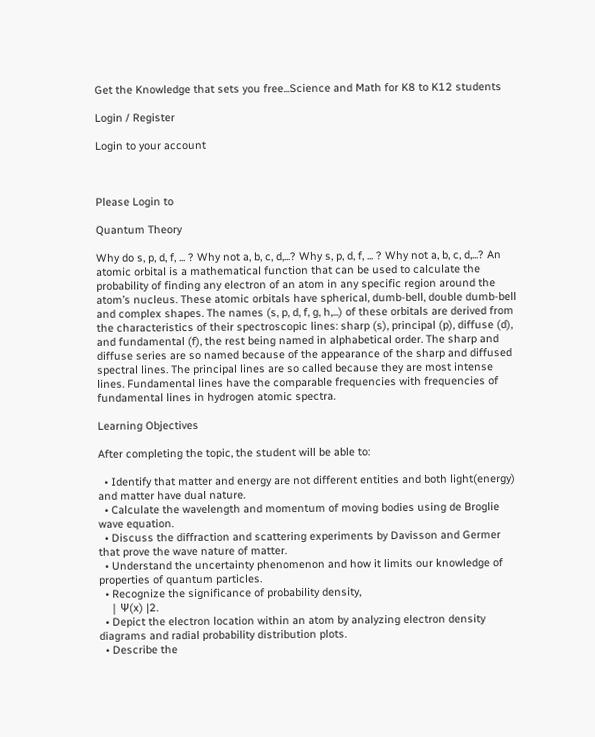Get the Knowledge that sets you free...Science and Math for K8 to K12 students

Login / Register

Login to your account



Please Login to

Quantum Theory

Why do s, p, d, f, ... ? Why not a, b, c, d,...? Why s, p, d, f, ... ? Why not a, b, c, d,...? An atomic orbital is a mathematical function that can be used to calculate the probability of finding any electron of an atom in any specific region around the atom’s nucleus. These atomic orbitals have spherical, dumb‐bell, double dumb‐bell and complex shapes. The names (s, p, d, f, g, h,...) of these orbitals are derived from the characteristics of their spectroscopic lines: sharp (s), principal (p), diffuse (d), and fundamental (f), the rest being named in alphabetical order. The sharp and diffuse series are so named because of the appearance of the sharp and diffused spectral lines. The principal lines are so called because they are most intense lines. Fundamental lines have the comparable frequencies with frequencies of fundamental lines in hydrogen atomic spectra.

Learning Objectives

After completing the topic, the student will be able to:

  • Identify that matter and energy are not different entities and both light(energy) and matter have dual nature.
  • Calculate the wavelength and momentum of moving bodies using de Broglie wave equation.
  • Discuss the diffraction and scattering experiments by Davisson and Germer that prove the wave nature of matter.
  • Understand the uncertainty phenomenon and how it limits our knowledge of properties of quantum particles.
  • Recognize the significance of probability density,
    | Ψ(x) |2.
  • Depict the electron location within an atom by analyzing electron density diagrams and radial probability distribution plots.
  • Describe the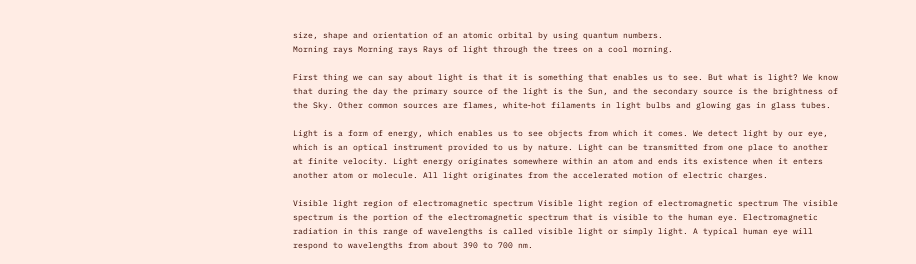size, shape and orientation of an atomic orbital by using quantum numbers.
Morning rays Morning rays Rays of light through the trees on a cool morning.

First thing we can say about light is that it is something that enables us to see. But what is light? We know that during the day the primary source of the light is the Sun, and the secondary source is the brightness of the Sky. Other common sources are flames, white‐hot filaments in light bulbs and glowing gas in glass tubes.

Light is a form of energy, which enables us to see objects from which it comes. We detect light by our eye, which is an optical instrument provided to us by nature. Light can be transmitted from one place to another at finite velocity. Light energy originates somewhere within an atom and ends its existence when it enters another atom or molecule. All light originates from the accelerated motion of electric charges.

Visible light region of electromagnetic spectrum Visible light region of electromagnetic spectrum The visible spectrum is the portion of the electromagnetic spectrum that is visible to the human eye. Electromagnetic radiation in this range of wavelengths is called visible light or simply light. A typical human eye will respond to wavelengths from about 390 to 700 nm.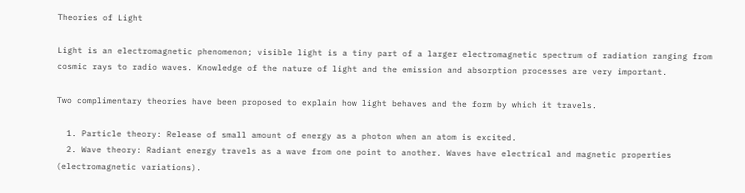Theories of Light

Light is an electromagnetic phenomenon; visible light is a tiny part of a larger electromagnetic spectrum of radiation ranging from cosmic rays to radio waves. Knowledge of the nature of light and the emission and absorption processes are very important.

Two complimentary theories have been proposed to explain how light behaves and the form by which it travels.

  1. Particle theory: Release of small amount of energy as a photon when an atom is excited.
  2. Wave theory: Radiant energy travels as a wave from one point to another. Waves have electrical and magnetic properties (electromagnetic variations).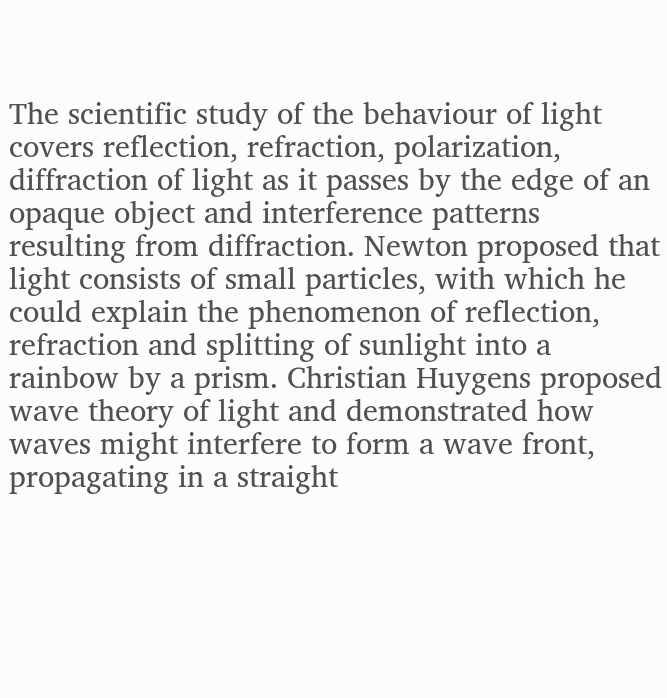The scientific study of the behaviour of light covers reflection, refraction, polarization, diffraction of light as it passes by the edge of an opaque object and interference patterns resulting from diffraction. Newton proposed that light consists of small particles, with which he could explain the phenomenon of reflection, refraction and splitting of sunlight into a rainbow by a prism. Christian Huygens proposed wave theory of light and demonstrated how waves might interfere to form a wave front, propagating in a straight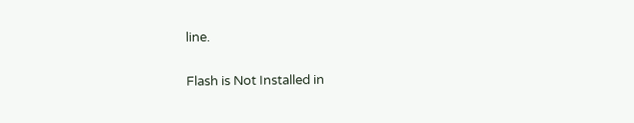line.

Flash is Not Installed in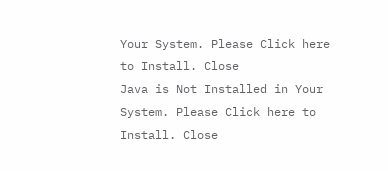Your System. Please Click here to Install. Close
Java is Not Installed in Your System. Please Click here to Install. Close